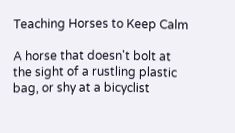Teaching Horses to Keep Calm

A horse that doesn't bolt at the sight of a rustling plastic bag, or shy at a bicyclist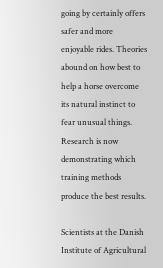going by certainly offers safer and more enjoyable rides. Theories abound on how best to help a horse overcome its natural instinct to fear unusual things. Research is now demonstrating which training methods produce the best results.

Scientists at the Danish Institute of Agricultural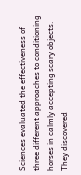Sciences evaluated the effectiveness of three different approaches to conditioning horses in calmly accepting scary objects. They discovered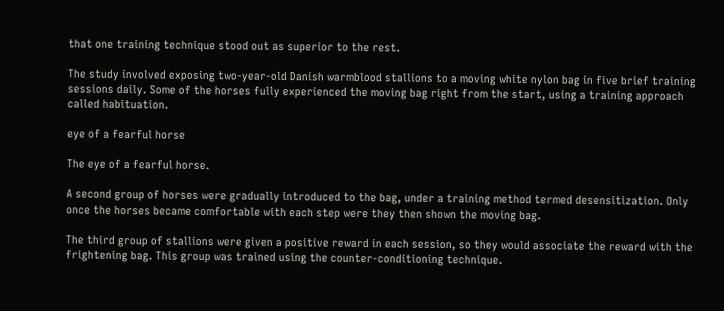that one training technique stood out as superior to the rest.

The study involved exposing two-year-old Danish warmblood stallions to a moving white nylon bag in five brief training sessions daily. Some of the horses fully experienced the moving bag right from the start, using a training approach called habituation.

eye of a fearful horse

The eye of a fearful horse.

A second group of horses were gradually introduced to the bag, under a training method termed desensitization. Only once the horses became comfortable with each step were they then shown the moving bag.

The third group of stallions were given a positive reward in each session, so they would associate the reward with the frightening bag. This group was trained using the counter-conditioning technique.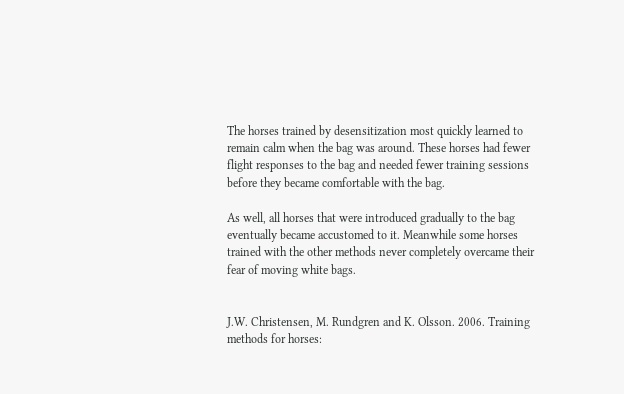The horses trained by desensitization most quickly learned to remain calm when the bag was around. These horses had fewer flight responses to the bag and needed fewer training sessions before they became comfortable with the bag.

As well, all horses that were introduced gradually to the bag eventually became accustomed to it. Meanwhile some horses trained with the other methods never completely overcame their fear of moving white bags.


J.W. Christensen, M. Rundgren and K. Olsson. 2006. Training methods for horses: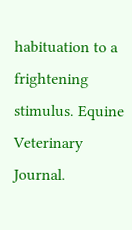habituation to a frightening stimulus. Equine Veterinary Journal.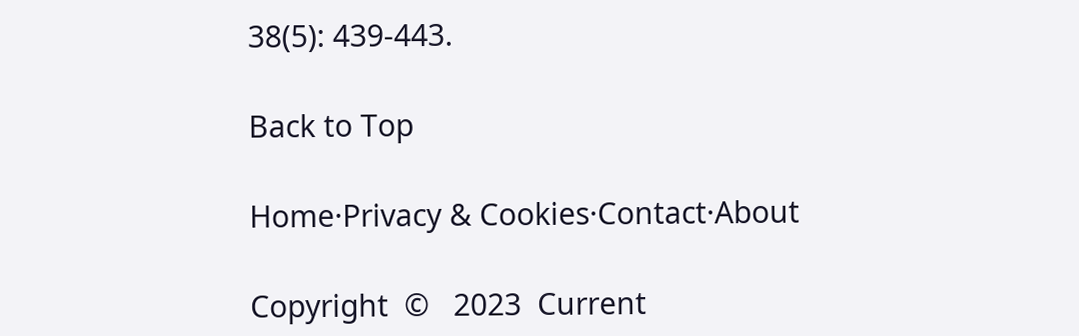38(5): 439-443.

Back to Top

Home·Privacy & Cookies·Contact·About

Copyright  ©   2023  Current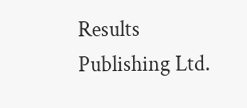Results Publishing Ltd.